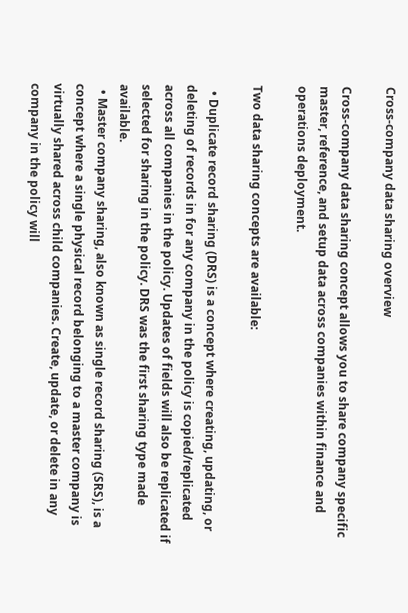Cross-company data sharing overview

Cross-company data sharing concept allows you to share company specific master, reference, and setup data across companies within finance and operations deployment.

Two data sharing concepts are available:

  • Duplicate record sharing (DRS) is a concept where creating, updating, or deleting of records in for any company in the policy is copied/replicated across all companies in the policy. Updates of fields will also be replicated if selected for sharing in the policy. DRS was the first sharing type made available.
  • Master company sharing, also known as single record sharing (SRS), is a concept where a single physical record belonging to a master company is virtually shared across child companies. Create, update, or delete in any company in the policy will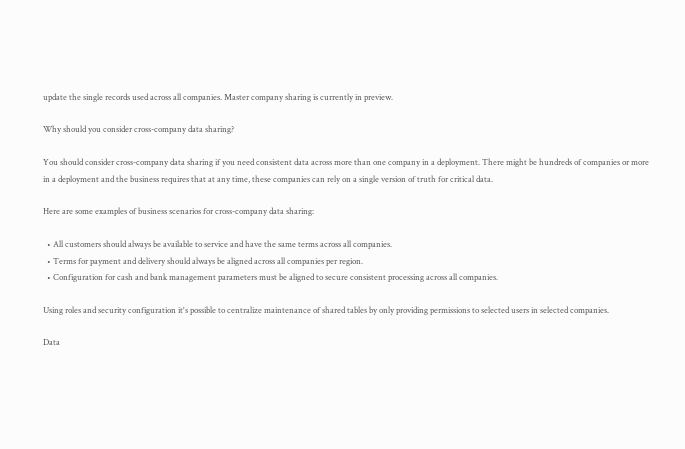update the single records used across all companies. Master company sharing is currently in preview.

Why should you consider cross-company data sharing?

You should consider cross-company data sharing if you need consistent data across more than one company in a deployment. There might be hundreds of companies or more in a deployment and the business requires that at any time, these companies can rely on a single version of truth for critical data.

Here are some examples of business scenarios for cross-company data sharing:

  • All customers should always be available to service and have the same terms across all companies.
  • Terms for payment and delivery should always be aligned across all companies per region.
  • Configuration for cash and bank management parameters must be aligned to secure consistent processing across all companies.

Using roles and security configuration it's possible to centralize maintenance of shared tables by only providing permissions to selected users in selected companies.

Data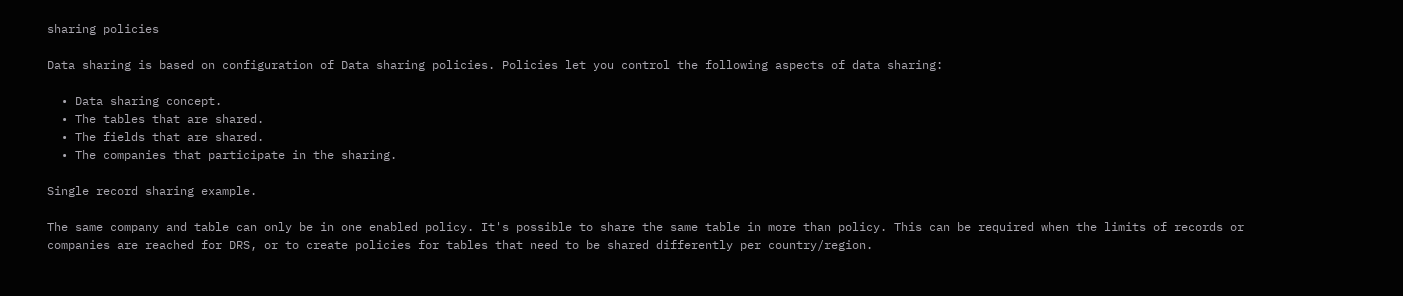sharing policies

Data sharing is based on configuration of Data sharing policies. Policies let you control the following aspects of data sharing:

  • Data sharing concept.
  • The tables that are shared.
  • The fields that are shared.
  • The companies that participate in the sharing.

Single record sharing example.

The same company and table can only be in one enabled policy. It's possible to share the same table in more than policy. This can be required when the limits of records or companies are reached for DRS, or to create policies for tables that need to be shared differently per country/region.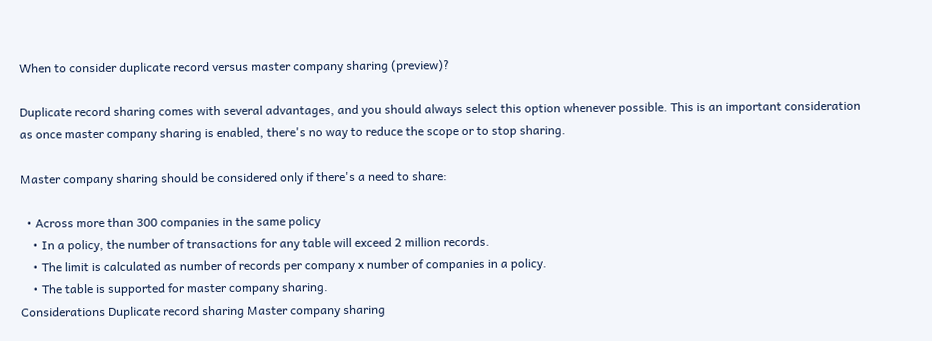When to consider duplicate record versus master company sharing (preview)?

Duplicate record sharing comes with several advantages, and you should always select this option whenever possible. This is an important consideration as once master company sharing is enabled, there's no way to reduce the scope or to stop sharing.

Master company sharing should be considered only if there's a need to share:

  • Across more than 300 companies in the same policy
    • In a policy, the number of transactions for any table will exceed 2 million records.
    • The limit is calculated as number of records per company x number of companies in a policy.
    • The table is supported for master company sharing.
Considerations Duplicate record sharing Master company sharing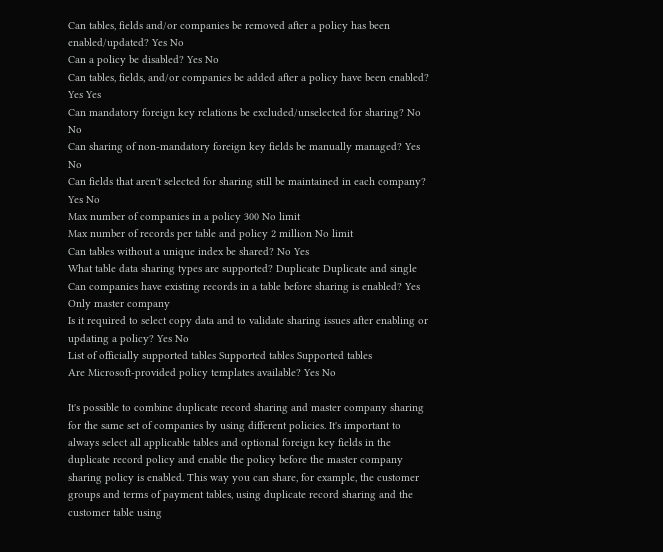Can tables, fields and/or companies be removed after a policy has been enabled/updated? Yes No
Can a policy be disabled? Yes No
Can tables, fields, and/or companies be added after a policy have been enabled? Yes Yes
Can mandatory foreign key relations be excluded/unselected for sharing? No No
Can sharing of non-mandatory foreign key fields be manually managed? Yes No
Can fields that aren't selected for sharing still be maintained in each company? Yes No
Max number of companies in a policy 300 No limit
Max number of records per table and policy 2 million No limit
Can tables without a unique index be shared? No Yes
What table data sharing types are supported? Duplicate Duplicate and single
Can companies have existing records in a table before sharing is enabled? Yes Only master company
Is it required to select copy data and to validate sharing issues after enabling or updating a policy? Yes No
List of officially supported tables Supported tables Supported tables
Are Microsoft-provided policy templates available? Yes No

It's possible to combine duplicate record sharing and master company sharing for the same set of companies by using different policies. It's important to always select all applicable tables and optional foreign key fields in the duplicate record policy and enable the policy before the master company sharing policy is enabled. This way you can share, for example, the customer groups and terms of payment tables, using duplicate record sharing and the customer table using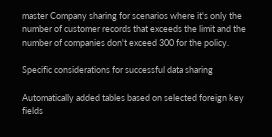master Company sharing for scenarios where it's only the number of customer records that exceeds the limit and the number of companies don't exceed 300 for the policy.

Specific considerations for successful data sharing

Automatically added tables based on selected foreign key fields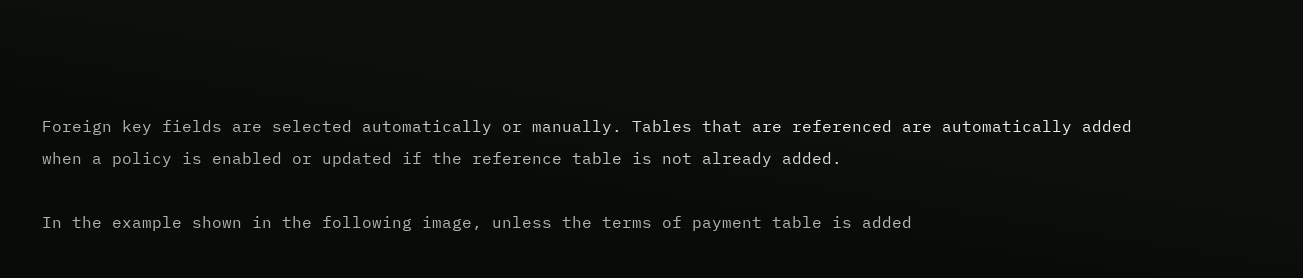Foreign key fields are selected automatically or manually. Tables that are referenced are automatically added when a policy is enabled or updated if the reference table is not already added.

In the example shown in the following image, unless the terms of payment table is added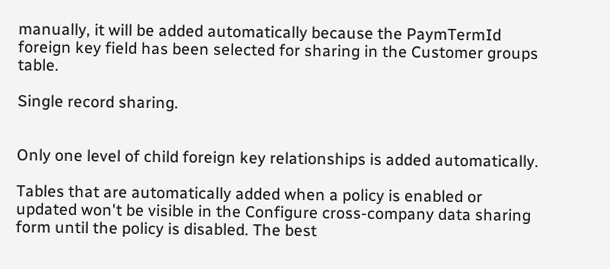manually, it will be added automatically because the PaymTermId foreign key field has been selected for sharing in the Customer groups table.

Single record sharing.


Only one level of child foreign key relationships is added automatically.

Tables that are automatically added when a policy is enabled or updated won't be visible in the Configure cross-company data sharing form until the policy is disabled. The best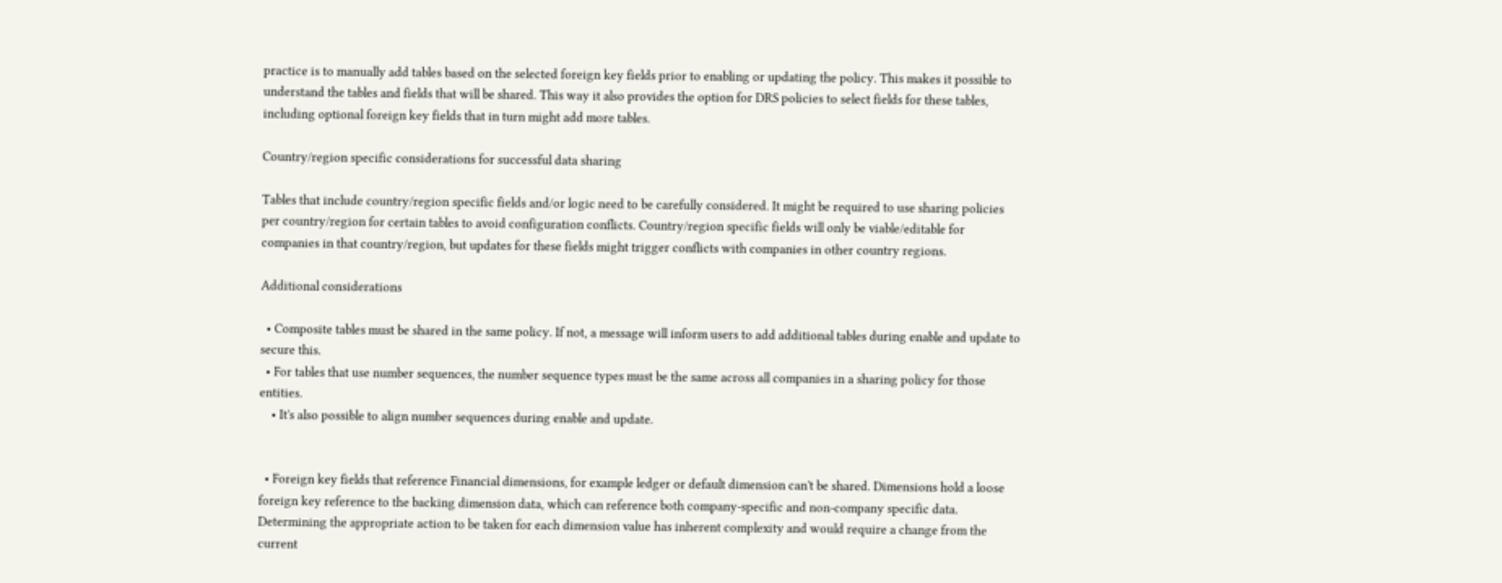practice is to manually add tables based on the selected foreign key fields prior to enabling or updating the policy. This makes it possible to understand the tables and fields that will be shared. This way it also provides the option for DRS policies to select fields for these tables, including optional foreign key fields that in turn might add more tables.

Country/region specific considerations for successful data sharing

Tables that include country/region specific fields and/or logic need to be carefully considered. It might be required to use sharing policies per country/region for certain tables to avoid configuration conflicts. Country/region specific fields will only be viable/editable for companies in that country/region, but updates for these fields might trigger conflicts with companies in other country regions.

Additional considerations

  • Composite tables must be shared in the same policy. If not, a message will inform users to add additional tables during enable and update to secure this.
  • For tables that use number sequences, the number sequence types must be the same across all companies in a sharing policy for those entities.
    • It's also possible to align number sequences during enable and update.


  • Foreign key fields that reference Financial dimensions, for example ledger or default dimension can't be shared. Dimensions hold a loose foreign key reference to the backing dimension data, which can reference both company-specific and non-company specific data. Determining the appropriate action to be taken for each dimension value has inherent complexity and would require a change from the current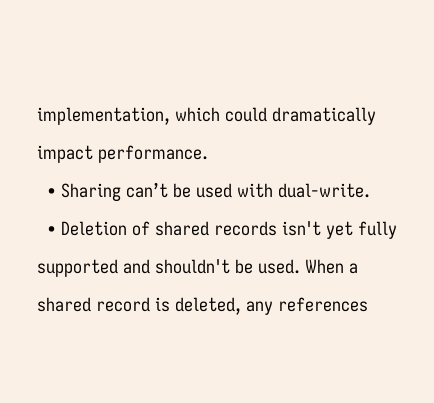implementation, which could dramatically impact performance.
  • Sharing can’t be used with dual-write.
  • Deletion of shared records isn't yet fully supported and shouldn't be used. When a shared record is deleted, any references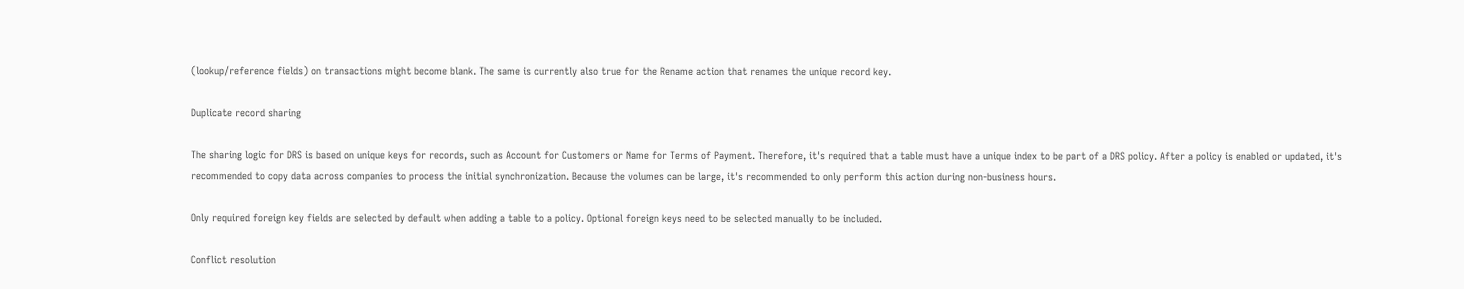(lookup/reference fields) on transactions might become blank. The same is currently also true for the Rename action that renames the unique record key.

Duplicate record sharing

The sharing logic for DRS is based on unique keys for records, such as Account for Customers or Name for Terms of Payment. Therefore, it's required that a table must have a unique index to be part of a DRS policy. After a policy is enabled or updated, it's recommended to copy data across companies to process the initial synchronization. Because the volumes can be large, it's recommended to only perform this action during non-business hours.

Only required foreign key fields are selected by default when adding a table to a policy. Optional foreign keys need to be selected manually to be included.

Conflict resolution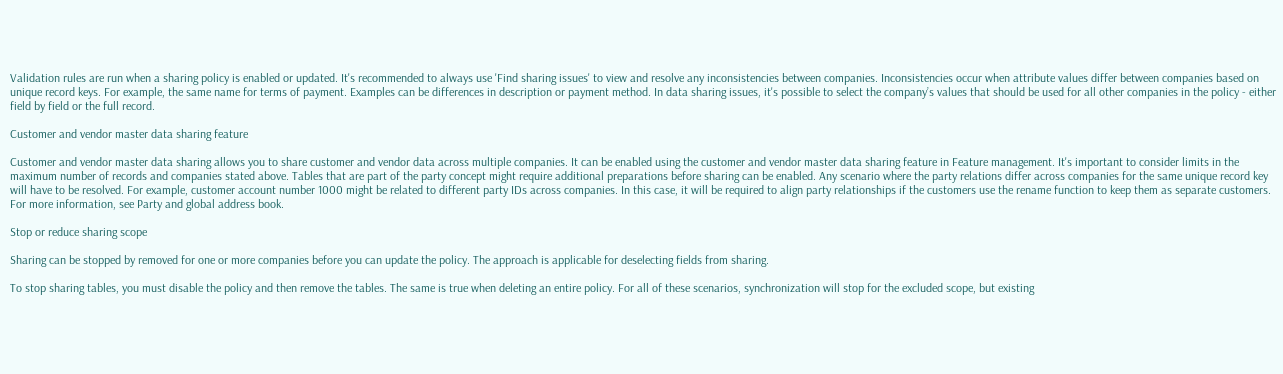Validation rules are run when a sharing policy is enabled or updated. It's recommended to always use 'Find sharing issues' to view and resolve any inconsistencies between companies. Inconsistencies occur when attribute values differ between companies based on unique record keys. For example, the same name for terms of payment. Examples can be differences in description or payment method. In data sharing issues, it's possible to select the company’s values that should be used for all other companies in the policy - either field by field or the full record.

Customer and vendor master data sharing feature

Customer and vendor master data sharing allows you to share customer and vendor data across multiple companies. It can be enabled using the customer and vendor master data sharing feature in Feature management. It's important to consider limits in the maximum number of records and companies stated above. Tables that are part of the party concept might require additional preparations before sharing can be enabled. Any scenario where the party relations differ across companies for the same unique record key will have to be resolved. For example, customer account number 1000 might be related to different party IDs across companies. In this case, it will be required to align party relationships if the customers use the rename function to keep them as separate customers. For more information, see Party and global address book.

Stop or reduce sharing scope

Sharing can be stopped by removed for one or more companies before you can update the policy. The approach is applicable for deselecting fields from sharing.

To stop sharing tables, you must disable the policy and then remove the tables. The same is true when deleting an entire policy. For all of these scenarios, synchronization will stop for the excluded scope, but existing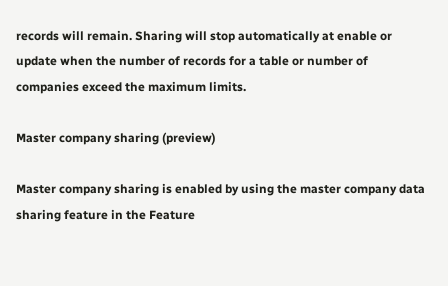records will remain. Sharing will stop automatically at enable or update when the number of records for a table or number of companies exceed the maximum limits.

Master company sharing (preview)

Master company sharing is enabled by using the master company data sharing feature in the Feature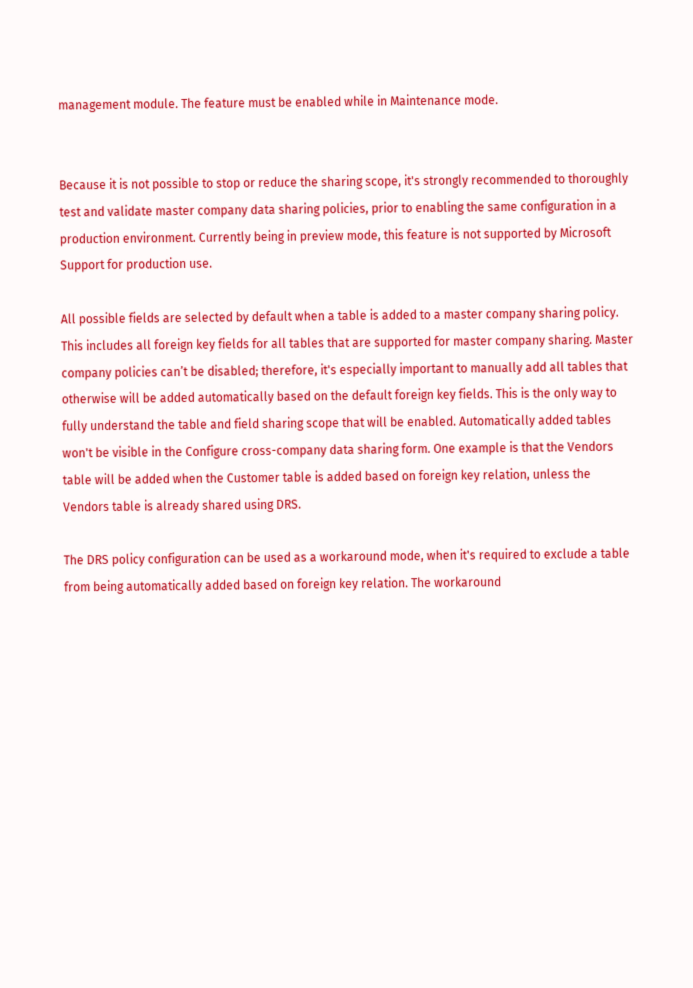management module. The feature must be enabled while in Maintenance mode.


Because it is not possible to stop or reduce the sharing scope, it's strongly recommended to thoroughly test and validate master company data sharing policies, prior to enabling the same configuration in a production environment. Currently being in preview mode, this feature is not supported by Microsoft Support for production use.

All possible fields are selected by default when a table is added to a master company sharing policy. This includes all foreign key fields for all tables that are supported for master company sharing. Master company policies can’t be disabled; therefore, it's especially important to manually add all tables that otherwise will be added automatically based on the default foreign key fields. This is the only way to fully understand the table and field sharing scope that will be enabled. Automatically added tables won't be visible in the Configure cross-company data sharing form. One example is that the Vendors table will be added when the Customer table is added based on foreign key relation, unless the Vendors table is already shared using DRS.

The DRS policy configuration can be used as a workaround mode, when it's required to exclude a table from being automatically added based on foreign key relation. The workaround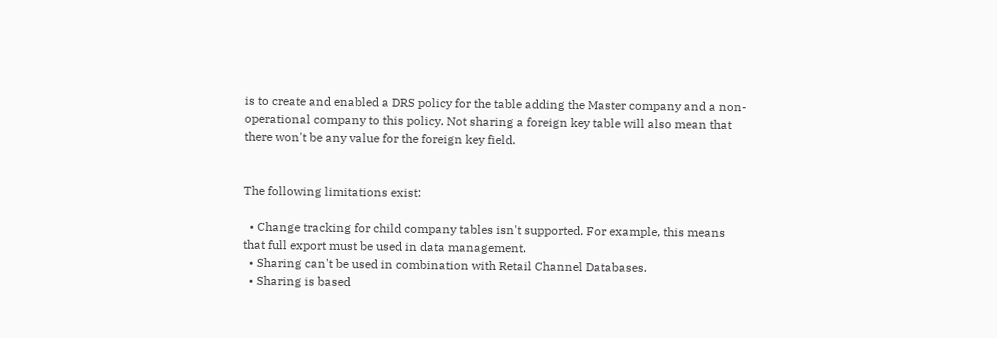is to create and enabled a DRS policy for the table adding the Master company and a non-operational company to this policy. Not sharing a foreign key table will also mean that there won't be any value for the foreign key field.


The following limitations exist:

  • Change tracking for child company tables isn't supported. For example, this means that full export must be used in data management.
  • Sharing can't be used in combination with Retail Channel Databases.
  • Sharing is based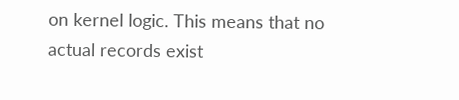on kernel logic. This means that no actual records exist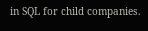in SQL for child companies.